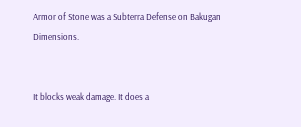Armor of Stone was a Subterra Defense on Bakugan Dimensions.


It blocks weak damage. It does a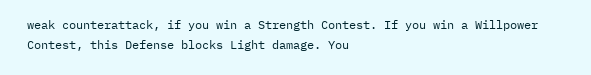weak counterattack, if you win a Strength Contest. If you win a Willpower Contest, this Defense blocks Light damage. You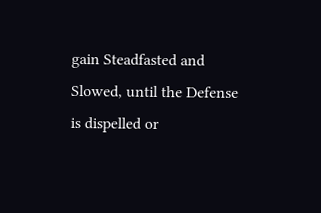gain Steadfasted and Slowed, until the Defense is dispelled or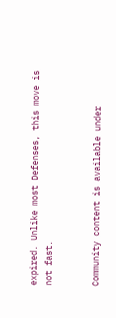expired. Unlike most Defenses, this move is not fast.


Community content is available under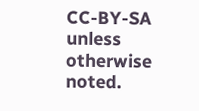CC-BY-SA unless otherwise noted.